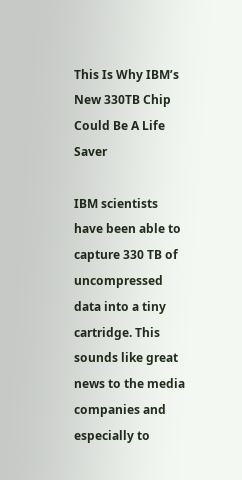This Is Why IBM’s New 330TB Chip Could Be A Life Saver

IBM scientists have been able to capture 330 TB of uncompressed data into a tiny cartridge. This sounds like great news to the media companies and especially to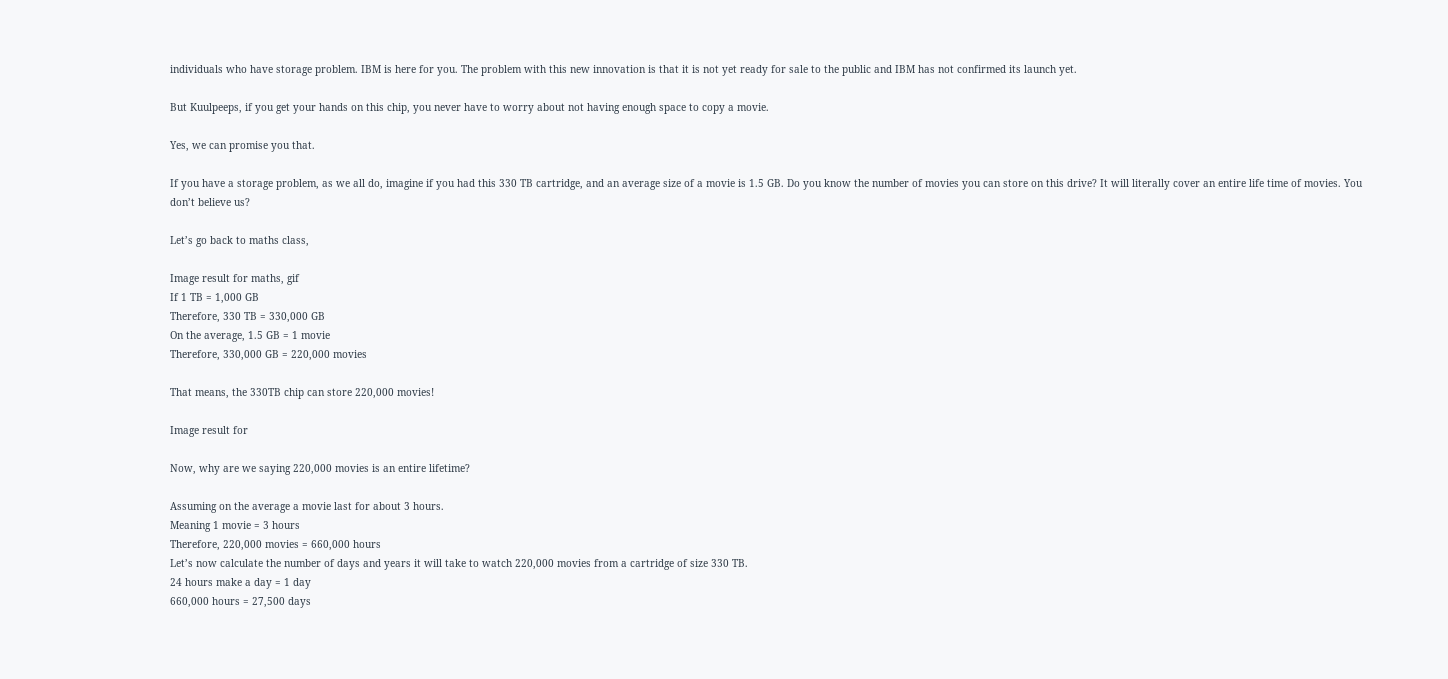individuals who have storage problem. IBM is here for you. The problem with this new innovation is that it is not yet ready for sale to the public and IBM has not confirmed its launch yet.

But Kuulpeeps, if you get your hands on this chip, you never have to worry about not having enough space to copy a movie.

Yes, we can promise you that.

If you have a storage problem, as we all do, imagine if you had this 330 TB cartridge, and an average size of a movie is 1.5 GB. Do you know the number of movies you can store on this drive? It will literally cover an entire life time of movies. You don’t believe us?

Let’s go back to maths class,

Image result for maths, gif
If 1 TB = 1,000 GB
Therefore, 330 TB = 330,000 GB
On the average, 1.5 GB = 1 movie
Therefore, 330,000 GB = 220,000 movies

That means, the 330TB chip can store 220,000 movies!

Image result for

Now, why are we saying 220,000 movies is an entire lifetime?

Assuming on the average a movie last for about 3 hours.
Meaning 1 movie = 3 hours
Therefore, 220,000 movies = 660,000 hours
Let’s now calculate the number of days and years it will take to watch 220,000 movies from a cartridge of size 330 TB.
24 hours make a day = 1 day
660,000 hours = 27,500 days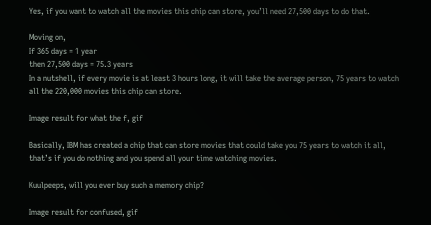Yes, if you want to watch all the movies this chip can store, you’ll need 27,500 days to do that.

Moving on,
If 365 days = 1 year
then 27,500 days = 75.3 years
In a nutshell, if every movie is at least 3 hours long, it will take the average person, 75 years to watch all the 220,000 movies this chip can store.

Image result for what the f, gif

Basically, IBM has created a chip that can store movies that could take you 75 years to watch it all, that’s if you do nothing and you spend all your time watching movies.

Kuulpeeps, will you ever buy such a memory chip?

Image result for confused, gif